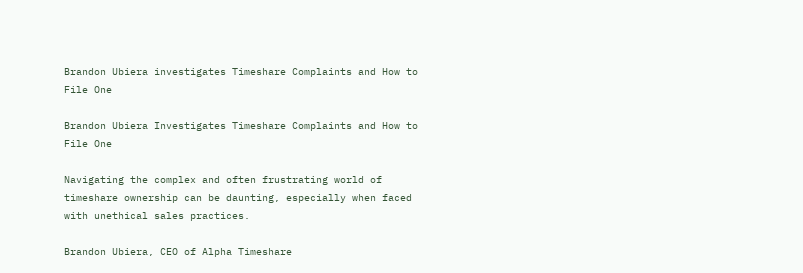Brandon Ubiera investigates Timeshare Complaints and How to File One

Brandon Ubiera Investigates Timeshare Complaints and How to File One

Navigating the complex and often frustrating world of timeshare ownership can be daunting, especially when faced with unethical sales practices.

Brandon Ubiera, CEO of Alpha Timeshare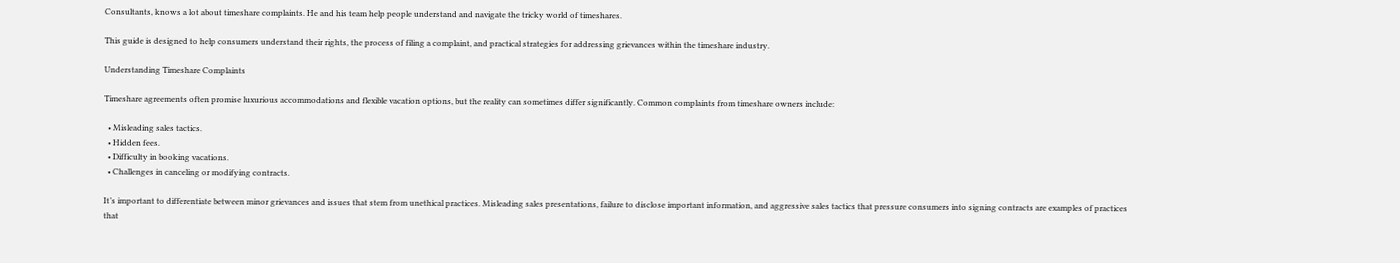Consultants, knows a lot about timeshare complaints. He and his team help people understand and navigate the tricky world of timeshares.

This guide is designed to help consumers understand their rights, the process of filing a complaint, and practical strategies for addressing grievances within the timeshare industry.

Understanding Timeshare Complaints

Timeshare agreements often promise luxurious accommodations and flexible vacation options, but the reality can sometimes differ significantly. Common complaints from timeshare owners include:

  • Misleading sales tactics.
  • Hidden fees.
  • Difficulty in booking vacations.
  • Challenges in canceling or modifying contracts.

It’s important to differentiate between minor grievances and issues that stem from unethical practices. Misleading sales presentations, failure to disclose important information, and aggressive sales tactics that pressure consumers into signing contracts are examples of practices that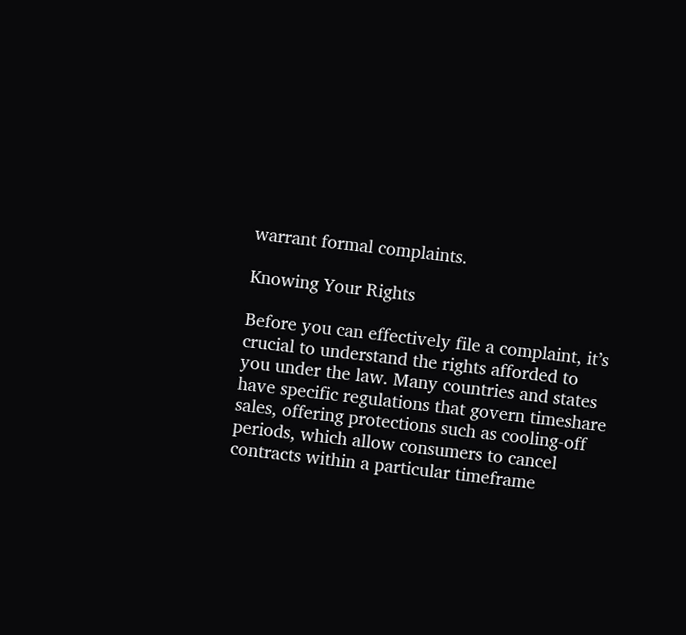warrant formal complaints.

Knowing Your Rights

Before you can effectively file a complaint, it’s crucial to understand the rights afforded to you under the law. Many countries and states have specific regulations that govern timeshare sales, offering protections such as cooling-off periods, which allow consumers to cancel contracts within a particular timeframe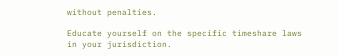without penalties.

Educate yourself on the specific timeshare laws in your jurisdiction.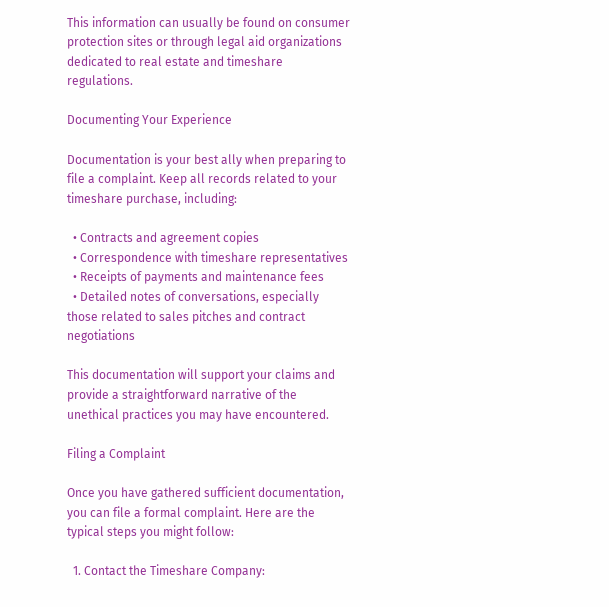This information can usually be found on consumer protection sites or through legal aid organizations dedicated to real estate and timeshare regulations.

Documenting Your Experience

Documentation is your best ally when preparing to file a complaint. Keep all records related to your timeshare purchase, including:

  • Contracts and agreement copies
  • Correspondence with timeshare representatives
  • Receipts of payments and maintenance fees
  • Detailed notes of conversations, especially those related to sales pitches and contract negotiations

This documentation will support your claims and provide a straightforward narrative of the unethical practices you may have encountered.

Filing a Complaint

Once you have gathered sufficient documentation, you can file a formal complaint. Here are the typical steps you might follow:

  1. Contact the Timeshare Company: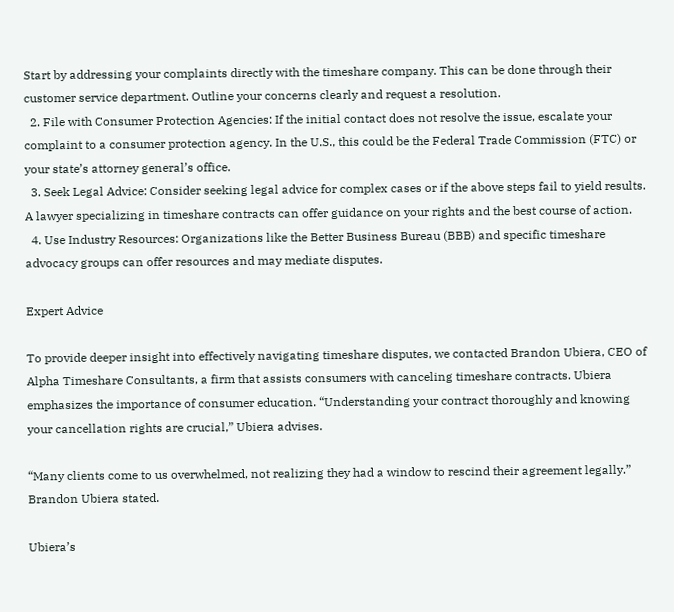Start by addressing your complaints directly with the timeshare company. This can be done through their customer service department. Outline your concerns clearly and request a resolution.
  2. File with Consumer Protection Agencies: If the initial contact does not resolve the issue, escalate your complaint to a consumer protection agency. In the U.S., this could be the Federal Trade Commission (FTC) or your state’s attorney general’s office.
  3. Seek Legal Advice: Consider seeking legal advice for complex cases or if the above steps fail to yield results. A lawyer specializing in timeshare contracts can offer guidance on your rights and the best course of action.
  4. Use Industry Resources: Organizations like the Better Business Bureau (BBB) and specific timeshare advocacy groups can offer resources and may mediate disputes.

Expert Advice

To provide deeper insight into effectively navigating timeshare disputes, we contacted Brandon Ubiera, CEO of Alpha Timeshare Consultants, a firm that assists consumers with canceling timeshare contracts. Ubiera emphasizes the importance of consumer education. “Understanding your contract thoroughly and knowing your cancellation rights are crucial,” Ubiera advises.

“Many clients come to us overwhelmed, not realizing they had a window to rescind their agreement legally.” Brandon Ubiera stated.

Ubiera’s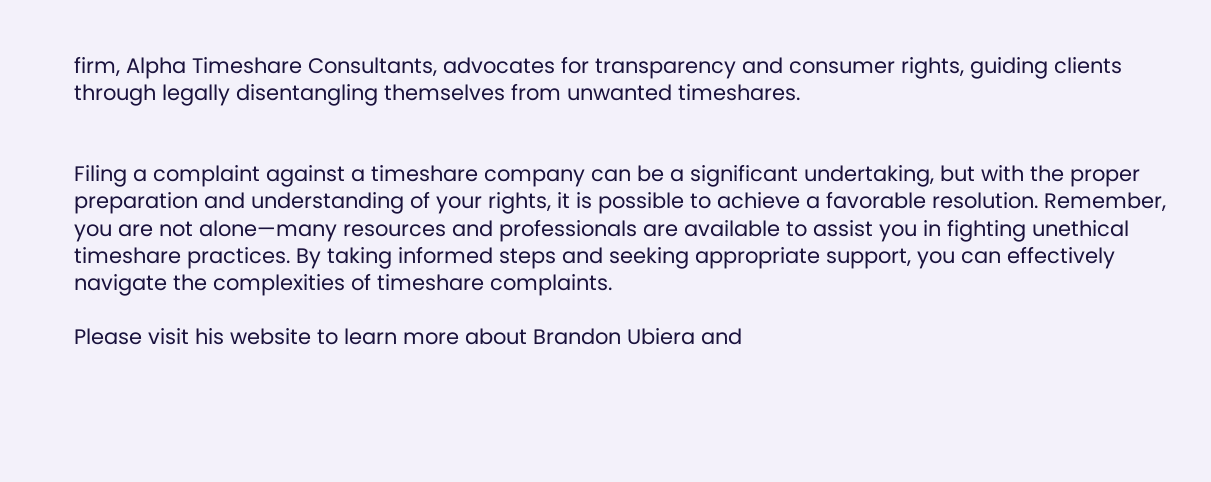firm, Alpha Timeshare Consultants, advocates for transparency and consumer rights, guiding clients through legally disentangling themselves from unwanted timeshares.


Filing a complaint against a timeshare company can be a significant undertaking, but with the proper preparation and understanding of your rights, it is possible to achieve a favorable resolution. Remember, you are not alone—many resources and professionals are available to assist you in fighting unethical timeshare practices. By taking informed steps and seeking appropriate support, you can effectively navigate the complexities of timeshare complaints.

Please visit his website to learn more about Brandon Ubiera and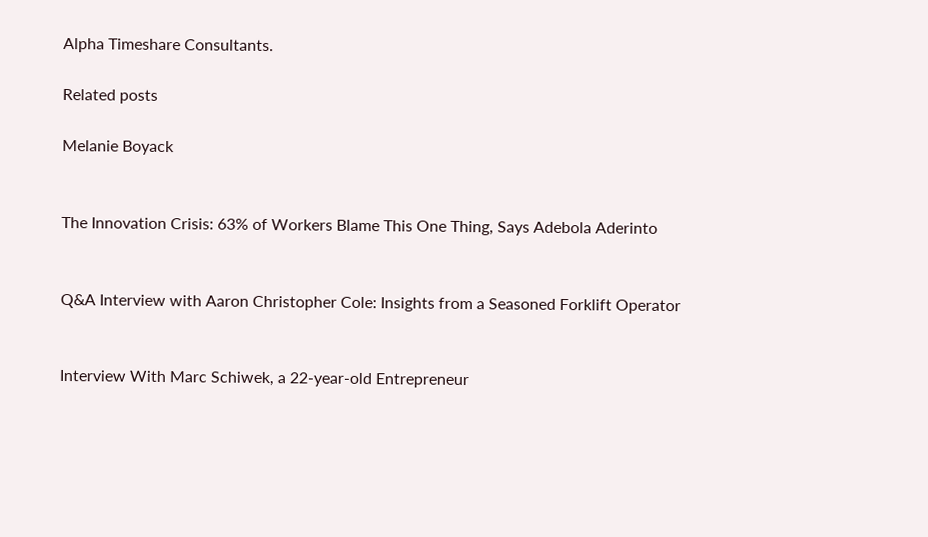Alpha Timeshare Consultants.

Related posts

Melanie Boyack


The Innovation Crisis: 63% of Workers Blame This One Thing, Says Adebola Aderinto


Q&A Interview with Aaron Christopher Cole: Insights from a Seasoned Forklift Operator


Interview With Marc Schiwek, a 22-year-old Entrepreneur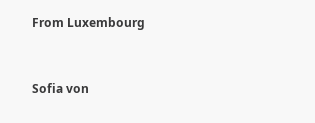From Luxembourg


Sofia von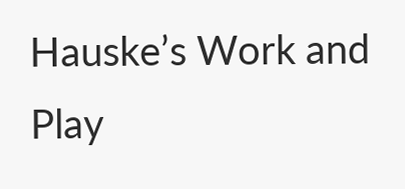Hauske’s Work and Play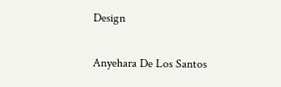Design


Anyehara De Los Santos